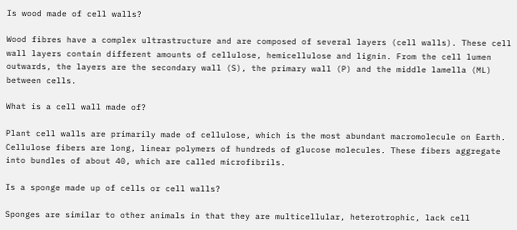Is wood made of cell walls?

Wood fibres have a complex ultrastructure and are composed of several layers (cell walls). These cell wall layers contain different amounts of cellulose, hemicellulose and lignin. From the cell lumen outwards, the layers are the secondary wall (S), the primary wall (P) and the middle lamella (ML) between cells.

What is a cell wall made of?

Plant cell walls are primarily made of cellulose, which is the most abundant macromolecule on Earth. Cellulose fibers are long, linear polymers of hundreds of glucose molecules. These fibers aggregate into bundles of about 40, which are called microfibrils.

Is a sponge made up of cells or cell walls?

Sponges are similar to other animals in that they are multicellular, heterotrophic, lack cell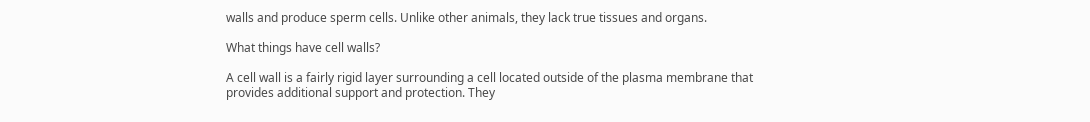walls and produce sperm cells. Unlike other animals, they lack true tissues and organs.

What things have cell walls?

A cell wall is a fairly rigid layer surrounding a cell located outside of the plasma membrane that provides additional support and protection. They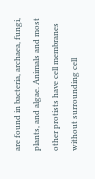are found in bacteria, archaea, fungi, plants, and algae. Animals and most other protists have cell membranes without surrounding cell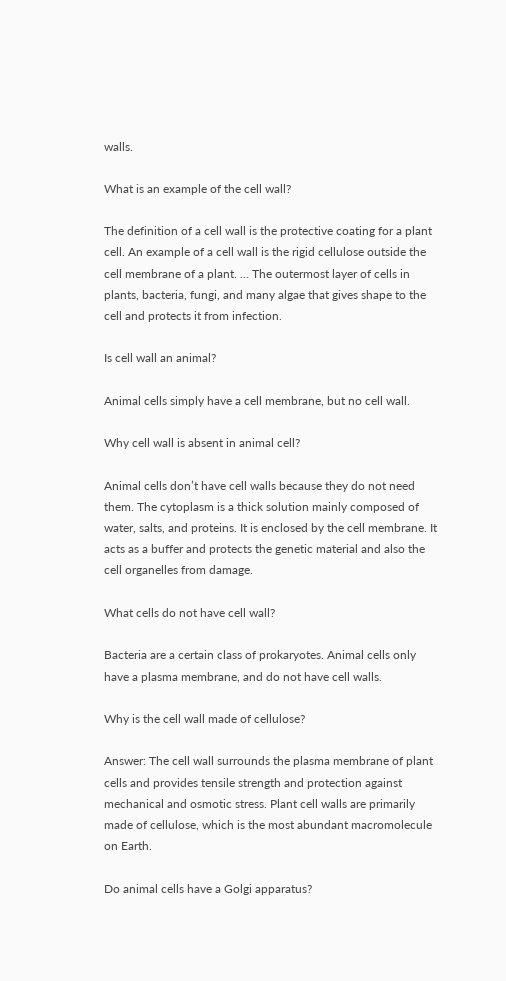walls.

What is an example of the cell wall?

The definition of a cell wall is the protective coating for a plant cell. An example of a cell wall is the rigid cellulose outside the cell membrane of a plant. … The outermost layer of cells in plants, bacteria, fungi, and many algae that gives shape to the cell and protects it from infection.

Is cell wall an animal?

Animal cells simply have a cell membrane, but no cell wall.

Why cell wall is absent in animal cell?

Animal cells don’t have cell walls because they do not need them. The cytoplasm is a thick solution mainly composed of water, salts, and proteins. It is enclosed by the cell membrane. It acts as a buffer and protects the genetic material and also the cell organelles from damage.

What cells do not have cell wall?

Bacteria are a certain class of prokaryotes. Animal cells only have a plasma membrane, and do not have cell walls.

Why is the cell wall made of cellulose?

Answer: The cell wall surrounds the plasma membrane of plant cells and provides tensile strength and protection against mechanical and osmotic stress. Plant cell walls are primarily made of cellulose, which is the most abundant macromolecule on Earth.

Do animal cells have a Golgi apparatus?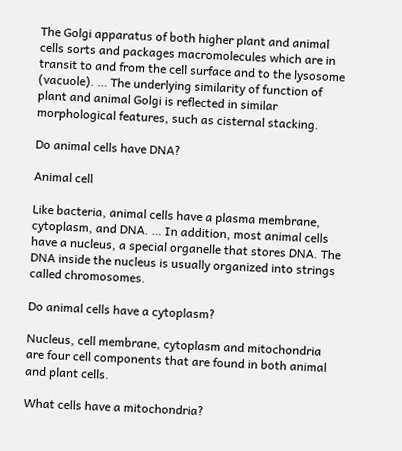The Golgi apparatus of both higher plant and animal cells sorts and packages macromolecules which are in transit to and from the cell surface and to the lysosome (vacuole). … The underlying similarity of function of plant and animal Golgi is reflected in similar morphological features, such as cisternal stacking.

Do animal cells have DNA?

Animal cell

Like bacteria, animal cells have a plasma membrane, cytoplasm, and DNA. … In addition, most animal cells have a nucleus, a special organelle that stores DNA. The DNA inside the nucleus is usually organized into strings called chromosomes.

Do animal cells have a cytoplasm?

Nucleus, cell membrane, cytoplasm and mitochondria are four cell components that are found in both animal and plant cells.

What cells have a mitochondria?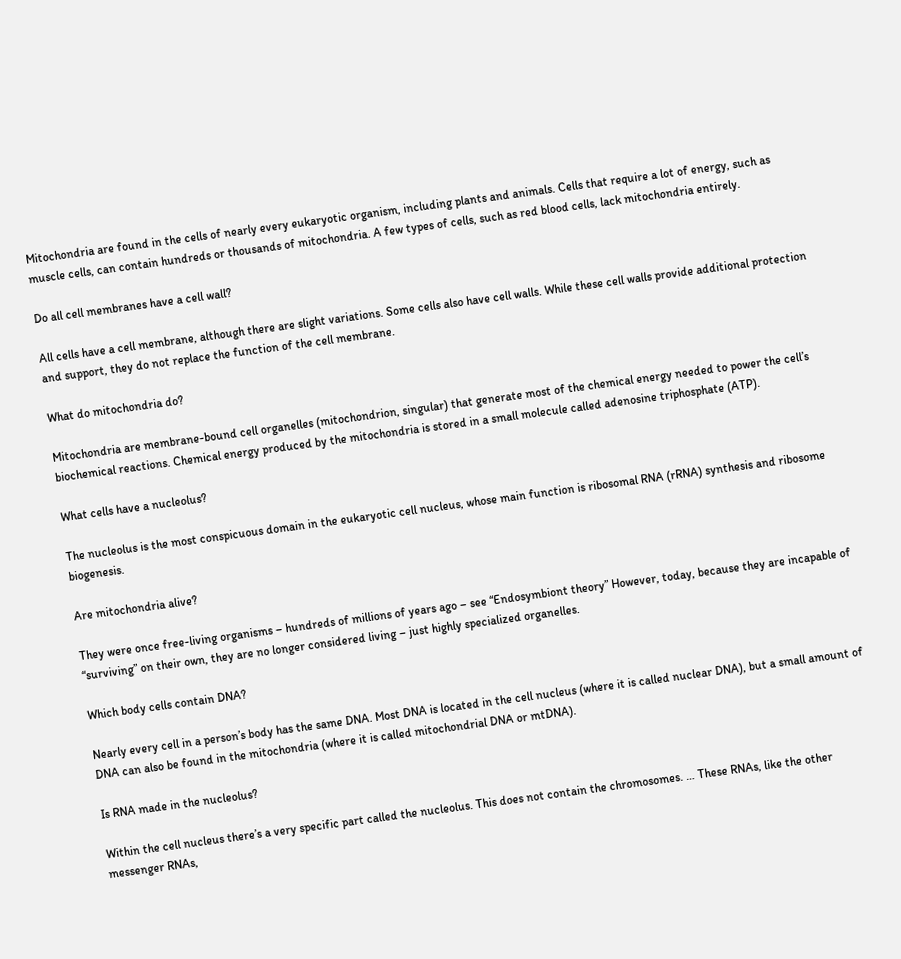Mitochondria are found in the cells of nearly every eukaryotic organism, including plants and animals. Cells that require a lot of energy, such as muscle cells, can contain hundreds or thousands of mitochondria. A few types of cells, such as red blood cells, lack mitochondria entirely.

Do all cell membranes have a cell wall?

All cells have a cell membrane, although there are slight variations. Some cells also have cell walls. While these cell walls provide additional protection and support, they do not replace the function of the cell membrane.

What do mitochondria do?

Mitochondria are membrane-bound cell organelles (mitochondrion, singular) that generate most of the chemical energy needed to power the cell’s biochemical reactions. Chemical energy produced by the mitochondria is stored in a small molecule called adenosine triphosphate (ATP).

What cells have a nucleolus?

The nucleolus is the most conspicuous domain in the eukaryotic cell nucleus, whose main function is ribosomal RNA (rRNA) synthesis and ribosome biogenesis.

Are mitochondria alive?

They were once free-living organisms – hundreds of millions of years ago – see “Endosymbiont theory” However, today, because they are incapable of “surviving” on their own, they are no longer considered living – just highly specialized organelles.

Which body cells contain DNA?

Nearly every cell in a person’s body has the same DNA. Most DNA is located in the cell nucleus (where it is called nuclear DNA), but a small amount of DNA can also be found in the mitochondria (where it is called mitochondrial DNA or mtDNA).

Is RNA made in the nucleolus?

Within the cell nucleus there’s a very specific part called the nucleolus. This does not contain the chromosomes. … These RNAs, like the other messenger RNAs,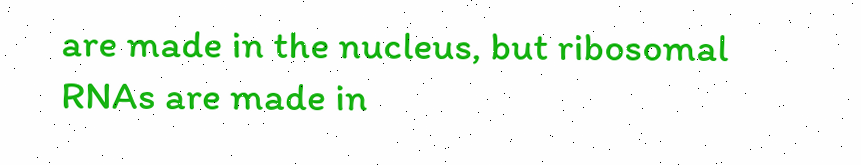are made in the nucleus, but ribosomal RNAs are made in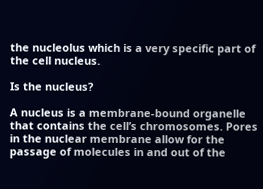the nucleolus which is a very specific part of the cell nucleus.

Is the nucleus?

A nucleus is a membrane-bound organelle that contains the cell’s chromosomes. Pores in the nuclear membrane allow for the passage of molecules in and out of the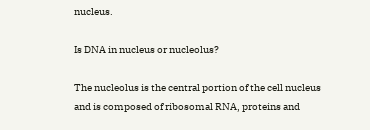nucleus.

Is DNA in nucleus or nucleolus?

The nucleolus is the central portion of the cell nucleus and is composed of ribosomal RNA, proteins and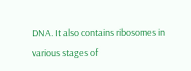DNA. It also contains ribosomes in various stages of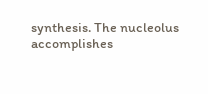synthesis. The nucleolus accomplishes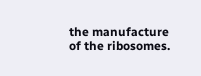the manufacture of the ribosomes.